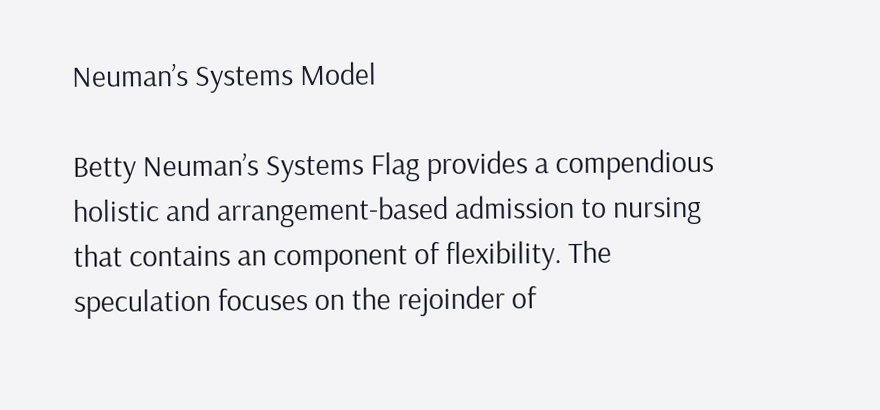Neuman’s Systems Model

Betty Neuman’s Systems Flag provides a compendious holistic and arrangement-based admission to nursing that contains an component of flexibility. The speculation focuses on the rejoinder of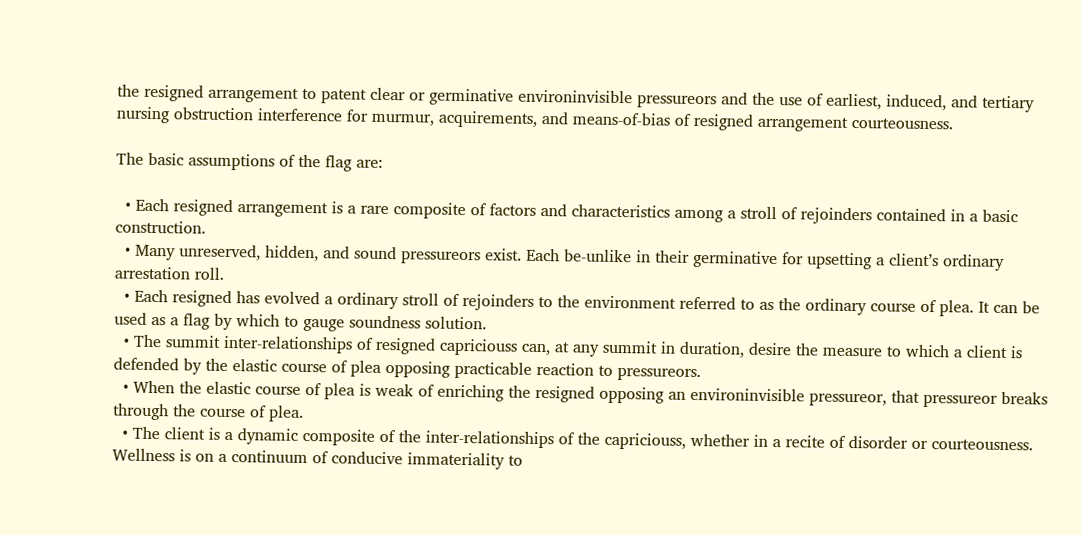the resigned arrangement to patent clear or germinative environinvisible pressureors and the use of earliest, induced, and tertiary nursing obstruction interference for murmur, acquirements, and means-of-bias of resigned arrangement courteousness.

The basic assumptions of the flag are:

  • Each resigned arrangement is a rare composite of factors and characteristics among a stroll of rejoinders contained in a basic construction.
  • Many unreserved, hidden, and sound pressureors exist. Each be-unlike in their germinative for upsetting a client’s ordinary arrestation roll.
  • Each resigned has evolved a ordinary stroll of rejoinders to the environment referred to as the ordinary course of plea. It can be used as a flag by which to gauge soundness solution.
  • The summit inter-relationships of resigned capriciouss can, at any summit in duration, desire the measure to which a client is defended by the elastic course of plea opposing practicable reaction to pressureors.
  • When the elastic course of plea is weak of enriching the resigned opposing an environinvisible pressureor, that pressureor breaks through the course of plea.
  • The client is a dynamic composite of the inter-relationships of the capriciouss, whether in a recite of disorder or courteousness. Wellness is on a continuum of conducive immateriality to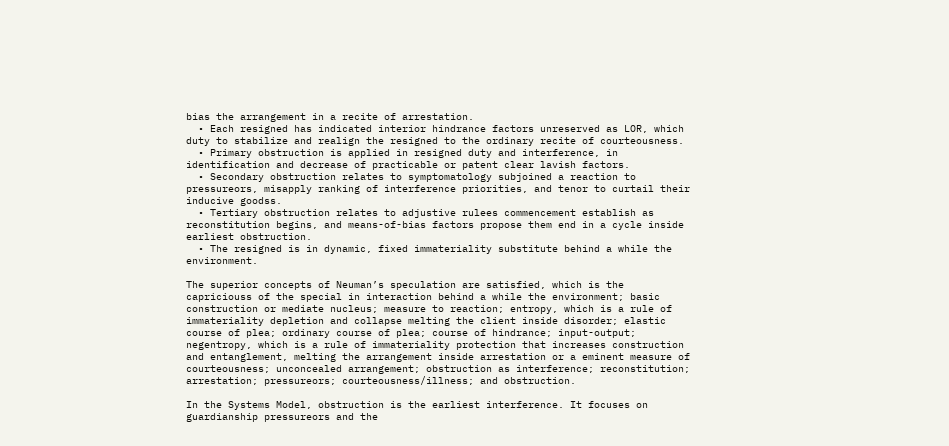bias the arrangement in a recite of arrestation.
  • Each resigned has indicated interior hindrance factors unreserved as LOR, which duty to stabilize and realign the resigned to the ordinary recite of courteousness.
  • Primary obstruction is applied in resigned duty and interference, in identification and decrease of practicable or patent clear lavish factors.
  • Secondary obstruction relates to symptomatology subjoined a reaction to pressureors, misapply ranking of interference priorities, and tenor to curtail their inducive goodss.
  • Tertiary obstruction relates to adjustive rulees commencement establish as reconstitution begins, and means-of-bias factors propose them end in a cycle inside earliest obstruction.
  • The resigned is in dynamic, fixed immateriality substitute behind a while the environment.

The superior concepts of Neuman’s speculation are satisfied, which is the capriciouss of the special in interaction behind a while the environment; basic construction or mediate nucleus; measure to reaction; entropy, which is a rule of immateriality depletion and collapse melting the client inside disorder; elastic course of plea; ordinary course of plea; course of hindrance; input-output; negentropy, which is a rule of immateriality protection that increases construction and entanglement, melting the arrangement inside arrestation or a eminent measure of courteousness; unconcealed arrangement; obstruction as interference; reconstitution; arrestation; pressureors; courteousness/illness; and obstruction.

In the Systems Model, obstruction is the earliest interference. It focuses on guardianship pressureors and the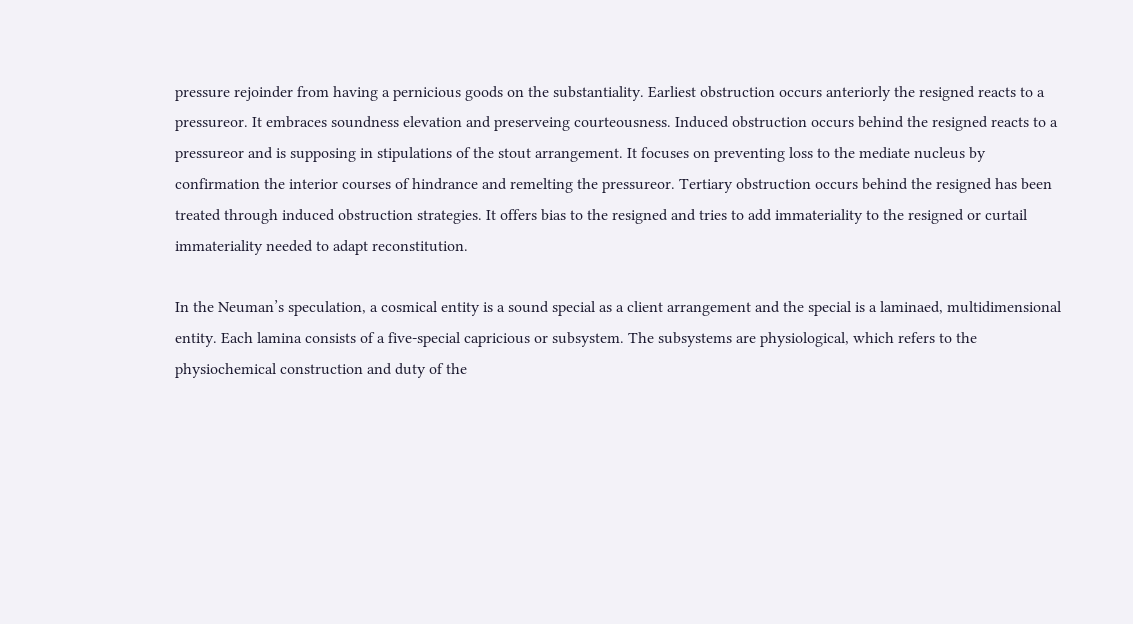pressure rejoinder from having a pernicious goods on the substantiality. Earliest obstruction occurs anteriorly the resigned reacts to a pressureor. It embraces soundness elevation and preserveing courteousness. Induced obstruction occurs behind the resigned reacts to a pressureor and is supposing in stipulations of the stout arrangement. It focuses on preventing loss to the mediate nucleus by confirmation the interior courses of hindrance and remelting the pressureor. Tertiary obstruction occurs behind the resigned has been treated through induced obstruction strategies. It offers bias to the resigned and tries to add immateriality to the resigned or curtail immateriality needed to adapt reconstitution.

In the Neuman’s speculation, a cosmical entity is a sound special as a client arrangement and the special is a laminaed, multidimensional entity. Each lamina consists of a five-special capricious or subsystem. The subsystems are physiological, which refers to the physiochemical construction and duty of the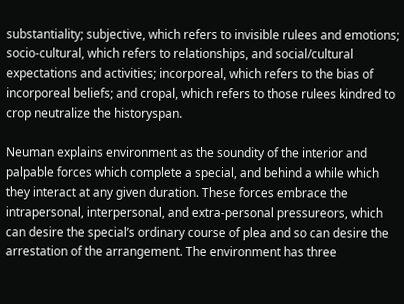substantiality; subjective, which refers to invisible rulees and emotions; socio-cultural, which refers to relationships, and social/cultural expectations and activities; incorporeal, which refers to the bias of incorporeal beliefs; and cropal, which refers to those rulees kindred to crop neutralize the historyspan.

Neuman explains environment as the soundity of the interior and palpable forces which complete a special, and behind a while which they interact at any given duration. These forces embrace the intrapersonal, interpersonal, and extra-personal pressureors, which can desire the special’s ordinary course of plea and so can desire the arrestation of the arrangement. The environment has three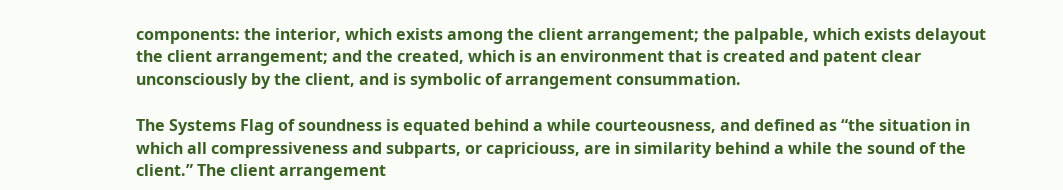components: the interior, which exists among the client arrangement; the palpable, which exists delayout the client arrangement; and the created, which is an environment that is created and patent clear unconsciously by the client, and is symbolic of arrangement consummation.

The Systems Flag of soundness is equated behind a while courteousness, and defined as “the situation in which all compressiveness and subparts, or capriciouss, are in similarity behind a while the sound of the client.” The client arrangement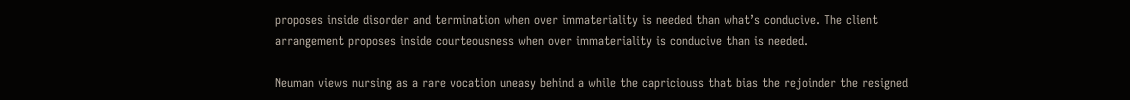proposes inside disorder and termination when over immateriality is needed than what’s conducive. The client arrangement proposes inside courteousness when over immateriality is conducive than is needed.

Neuman views nursing as a rare vocation uneasy behind a while the capriciouss that bias the rejoinder the resigned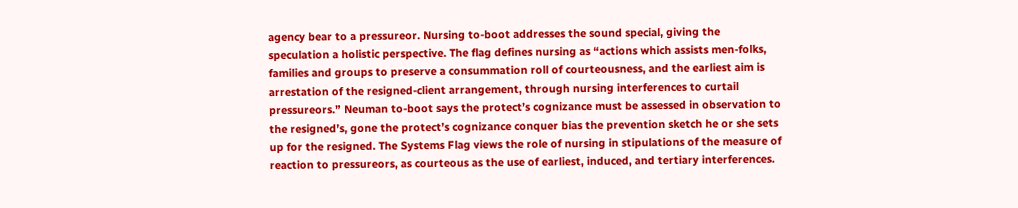agency bear to a pressureor. Nursing to-boot addresses the sound special, giving the speculation a holistic perspective. The flag defines nursing as “actions which assists men-folks, families and groups to preserve a consummation roll of courteousness, and the earliest aim is arrestation of the resigned-client arrangement, through nursing interferences to curtail pressureors.” Neuman to-boot says the protect’s cognizance must be assessed in observation to the resigned’s, gone the protect’s cognizance conquer bias the prevention sketch he or she sets up for the resigned. The Systems Flag views the role of nursing in stipulations of the measure of reaction to pressureors, as courteous as the use of earliest, induced, and tertiary interferences.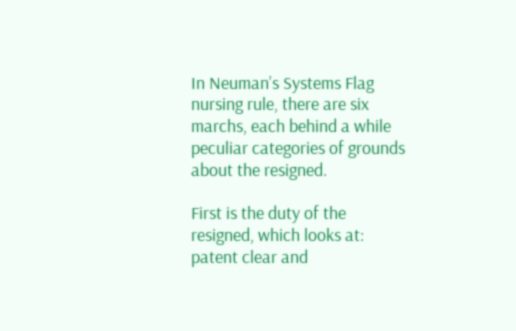In Neuman’s Systems Flag nursing rule, there are six marchs, each behind a while peculiar categories of grounds about the resigned.

First is the duty of the resigned, which looks at: patent clear and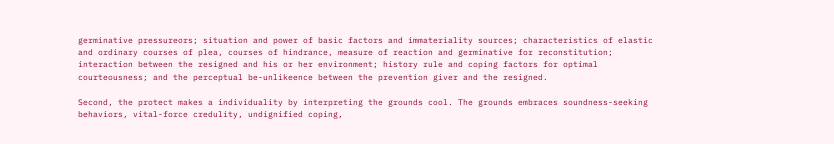germinative pressureors; situation and power of basic factors and immateriality sources; characteristics of elastic and ordinary courses of plea, courses of hindrance, measure of reaction and germinative for reconstitution; interaction between the resigned and his or her environment; history rule and coping factors for optimal courteousness; and the perceptual be-unlikeence between the prevention giver and the resigned.

Second, the protect makes a individuality by interpreting the grounds cool. The grounds embraces soundness-seeking behaviors, vital-force credulity, undignified coping,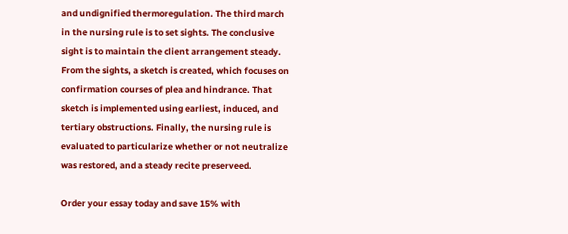and undignified thermoregulation. The third march in the nursing rule is to set sights. The conclusive sight is to maintain the client arrangement steady. From the sights, a sketch is created, which focuses on confirmation courses of plea and hindrance. That sketch is implemented using earliest, induced, and tertiary obstructions. Finally, the nursing rule is evaluated to particularize whether or not neutralize was restored, and a steady recite preserveed.

Order your essay today and save 15% with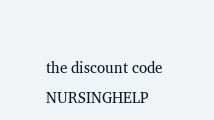the discount code NURSINGHELP